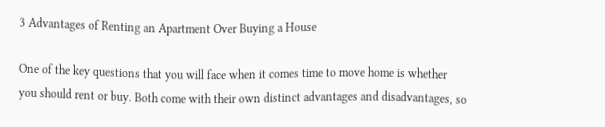3 Advantages of Renting an Apartment Over Buying a House

One of the key questions that you will face when it comes time to move home is whether you should rent or buy. Both come with their own distinct advantages and disadvantages, so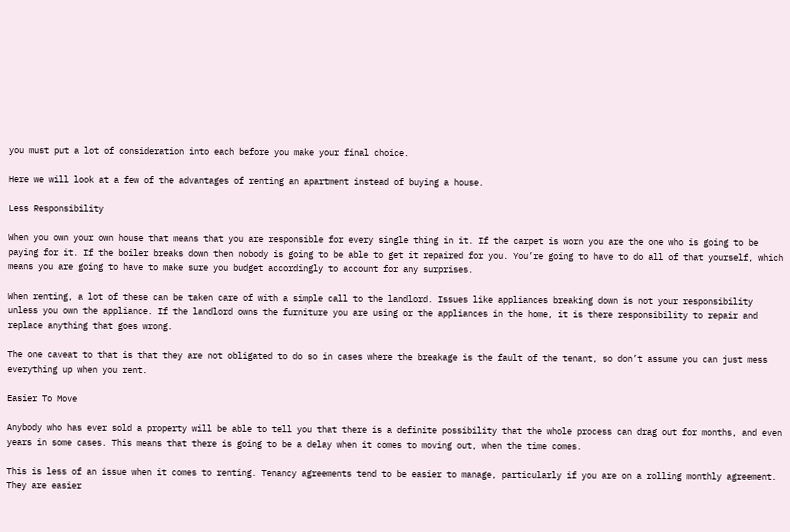you must put a lot of consideration into each before you make your final choice.

Here we will look at a few of the advantages of renting an apartment instead of buying a house.

Less Responsibility

When you own your own house that means that you are responsible for every single thing in it. If the carpet is worn you are the one who is going to be paying for it. If the boiler breaks down then nobody is going to be able to get it repaired for you. You’re going to have to do all of that yourself, which means you are going to have to make sure you budget accordingly to account for any surprises.

When renting, a lot of these can be taken care of with a simple call to the landlord. Issues like appliances breaking down is not your responsibility unless you own the appliance. If the landlord owns the furniture you are using or the appliances in the home, it is there responsibility to repair and replace anything that goes wrong.

The one caveat to that is that they are not obligated to do so in cases where the breakage is the fault of the tenant, so don’t assume you can just mess everything up when you rent.

Easier To Move

Anybody who has ever sold a property will be able to tell you that there is a definite possibility that the whole process can drag out for months, and even years in some cases. This means that there is going to be a delay when it comes to moving out, when the time comes.

This is less of an issue when it comes to renting. Tenancy agreements tend to be easier to manage, particularly if you are on a rolling monthly agreement. They are easier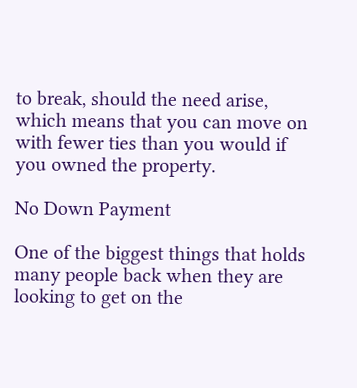to break, should the need arise, which means that you can move on with fewer ties than you would if you owned the property.

No Down Payment

One of the biggest things that holds many people back when they are looking to get on the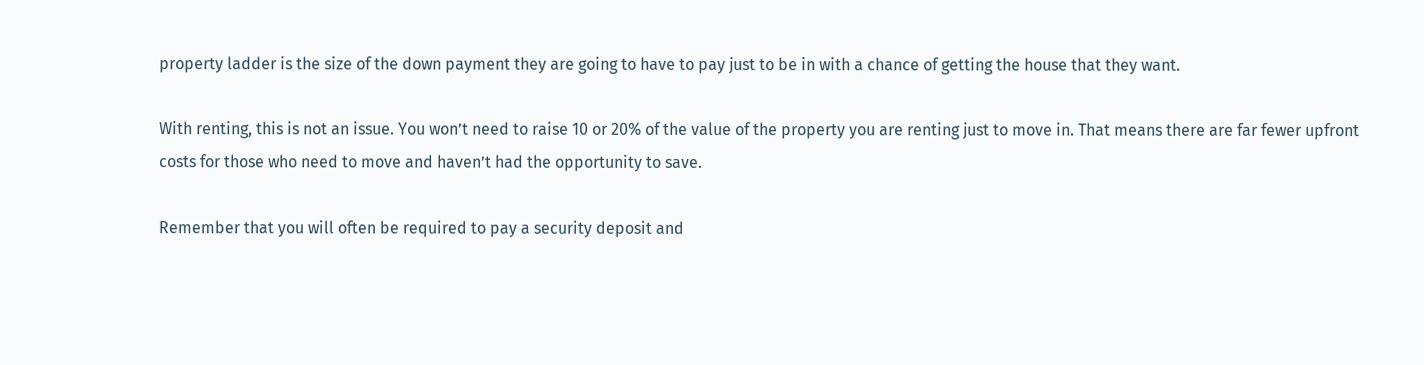property ladder is the size of the down payment they are going to have to pay just to be in with a chance of getting the house that they want.

With renting, this is not an issue. You won’t need to raise 10 or 20% of the value of the property you are renting just to move in. That means there are far fewer upfront costs for those who need to move and haven’t had the opportunity to save.

Remember that you will often be required to pay a security deposit and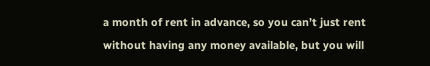a month of rent in advance, so you can’t just rent without having any money available, but you will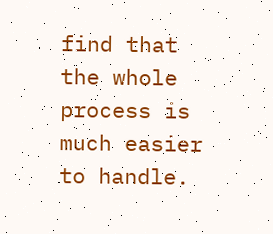find that the whole process is much easier to handle.